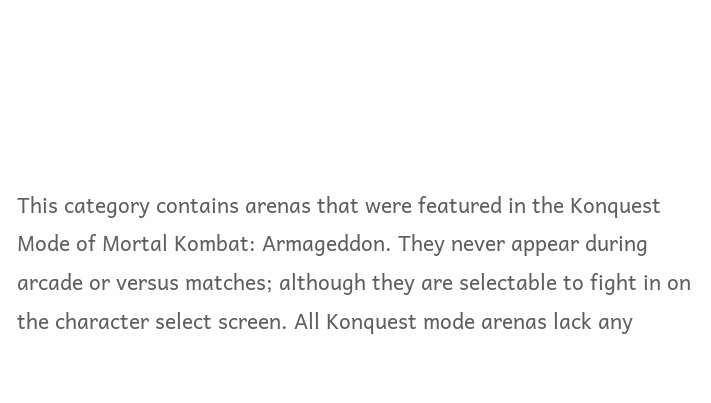This category contains arenas that were featured in the Konquest Mode of Mortal Kombat: Armageddon. They never appear during arcade or versus matches; although they are selectable to fight in on the character select screen. All Konquest mode arenas lack any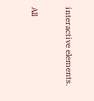interactive elements.

All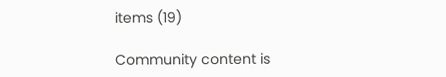items (19)

Community content is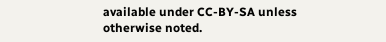available under CC-BY-SA unless otherwise noted.